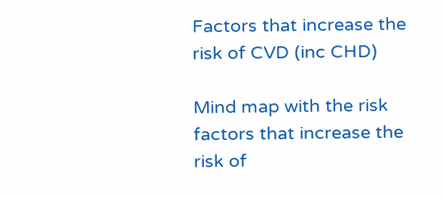Factors that increase the risk of CVD (inc CHD)

Mind map with the risk factors that increase the risk of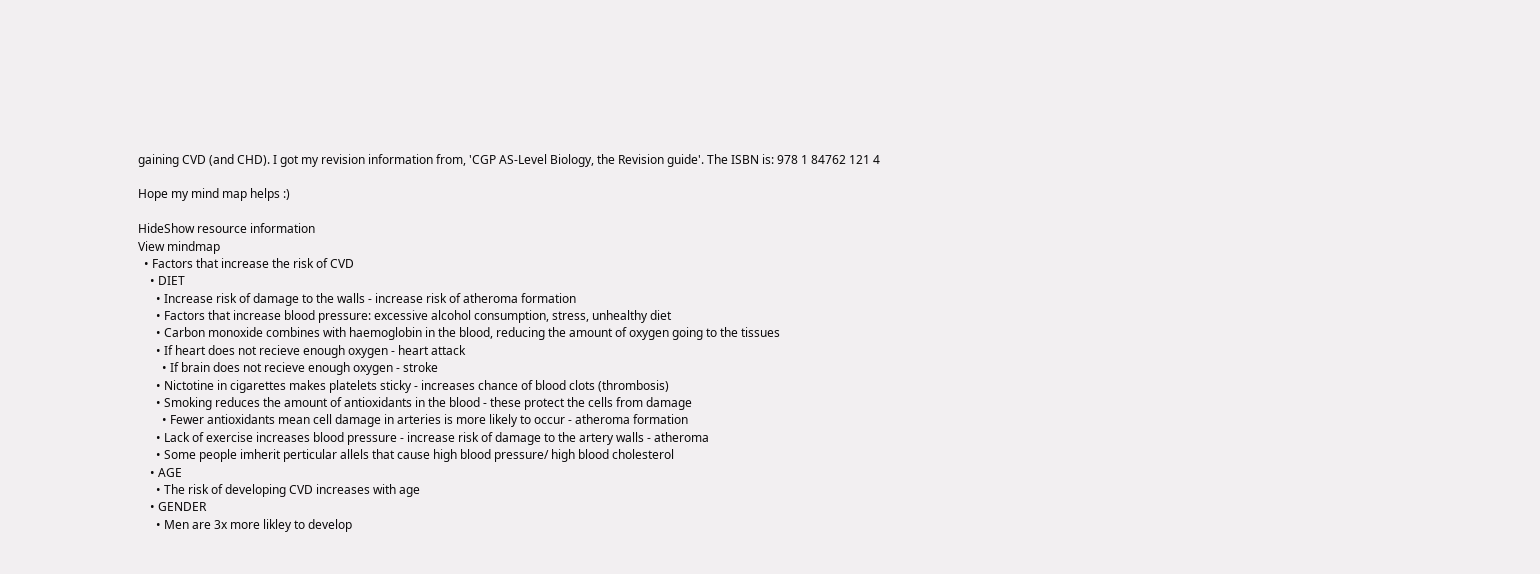gaining CVD (and CHD). I got my revision information from, 'CGP AS-Level Biology, the Revision guide'. The ISBN is: 978 1 84762 121 4

Hope my mind map helps :)

HideShow resource information
View mindmap
  • Factors that increase the risk of CVD
    • DIET
      • Increase risk of damage to the walls - increase risk of atheroma formation
      • Factors that increase blood pressure: excessive alcohol consumption, stress, unhealthy diet
      • Carbon monoxide combines with haemoglobin in the blood, reducing the amount of oxygen going to the tissues
      • If heart does not recieve enough oxygen - heart attack
        • If brain does not recieve enough oxygen - stroke
      • Nictotine in cigarettes makes platelets sticky - increases chance of blood clots (thrombosis)
      • Smoking reduces the amount of antioxidants in the blood - these protect the cells from damage
        • Fewer antioxidants mean cell damage in arteries is more likely to occur - atheroma formation
      • Lack of exercise increases blood pressure - increase risk of damage to the artery walls - atheroma
      • Some people imherit perticular allels that cause high blood pressure/ high blood cholesterol
    • AGE
      • The risk of developing CVD increases with age
    • GENDER
      • Men are 3x more likley to develop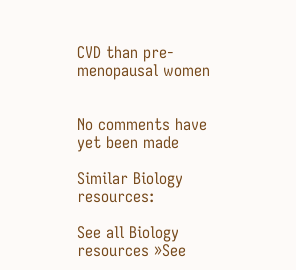CVD than pre-menopausal women


No comments have yet been made

Similar Biology resources:

See all Biology resources »See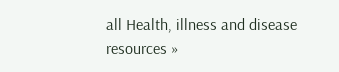all Health, illness and disease resources »